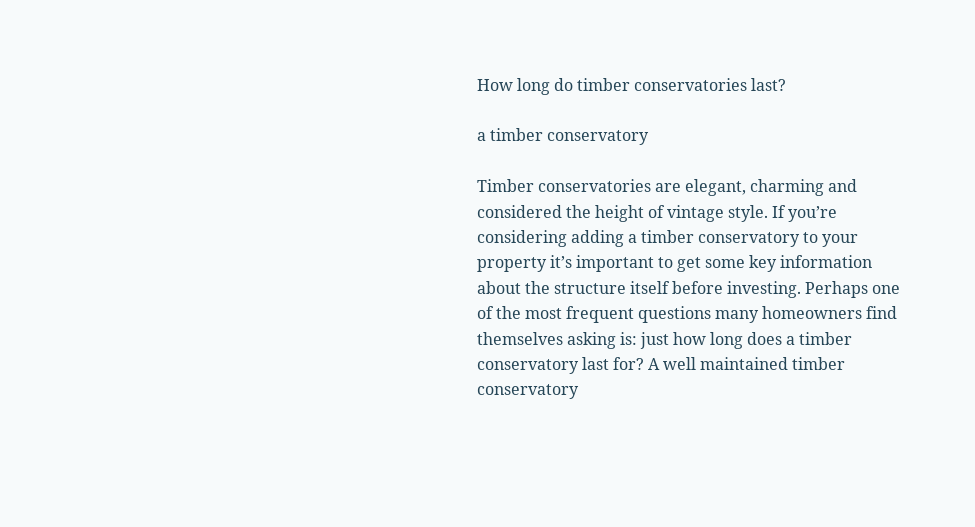How long do timber conservatories last?

a timber conservatory

Timber conservatories are elegant, charming and considered the height of vintage style. If you’re considering adding a timber conservatory to your property it’s important to get some key information about the structure itself before investing. Perhaps one of the most frequent questions many homeowners find themselves asking is: just how long does a timber conservatory last for? A well maintained timber conservatory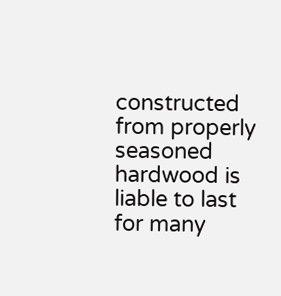constructed from properly seasoned hardwood is liable to last for many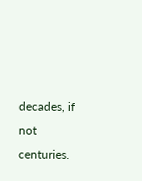decades, if not centuries.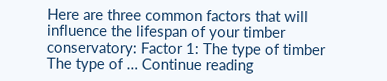Here are three common factors that will influence the lifespan of your timber conservatory: Factor 1: The type of timber The type of … Continue reading